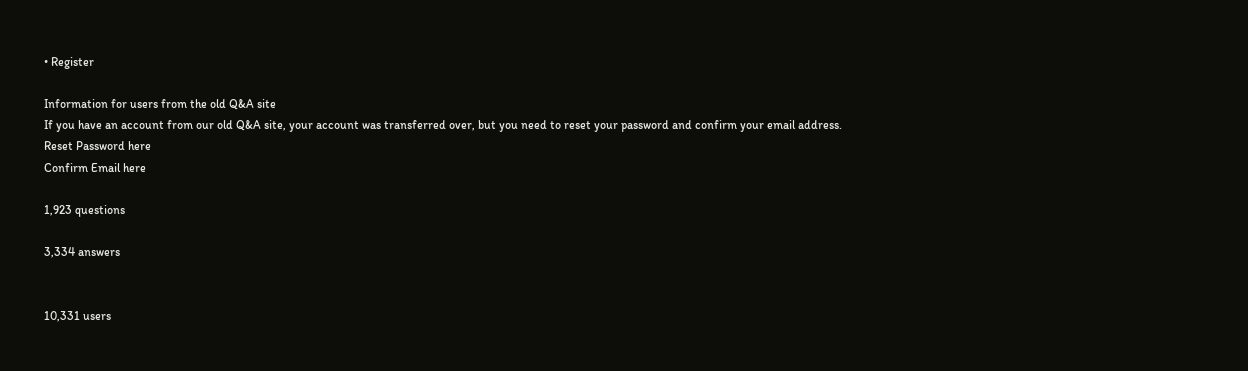• Register

Information for users from the old Q&A site
If you have an account from our old Q&A site, your account was transferred over, but you need to reset your password and confirm your email address.
Reset Password here
Confirm Email here

1,923 questions

3,334 answers


10,331 users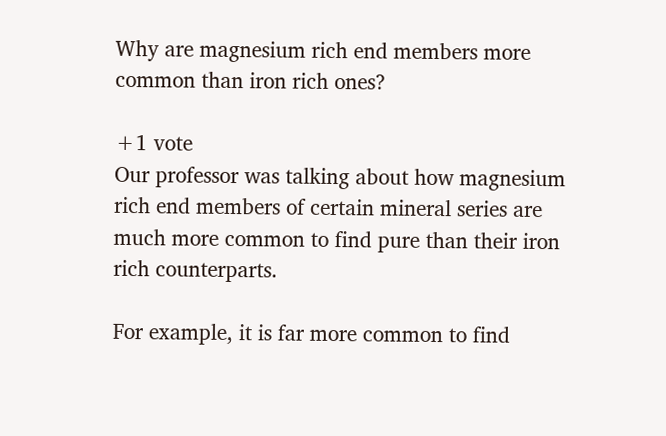Why are magnesium rich end members more common than iron rich ones?

+1 vote
Our professor was talking about how magnesium rich end members of certain mineral series are much more common to find pure than their iron rich counterparts.

For example, it is far more common to find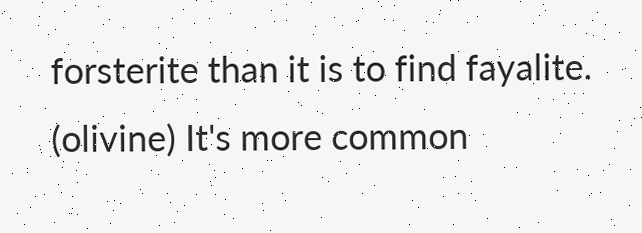forsterite than it is to find fayalite. (olivine) It's more common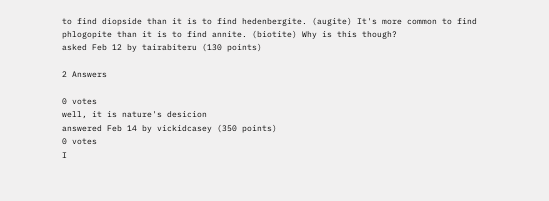to find diopside than it is to find hedenbergite. (augite) It's more common to find phlogopite than it is to find annite. (biotite) Why is this though?
asked Feb 12 by tairabiteru (130 points)

2 Answers

0 votes
well, it is nature's desicion
answered Feb 14 by vickidcasey (350 points)
0 votes
I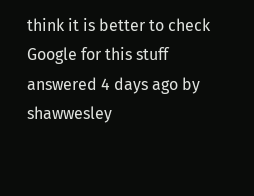think it is better to check Google for this stuff
answered 4 days ago by shawwesley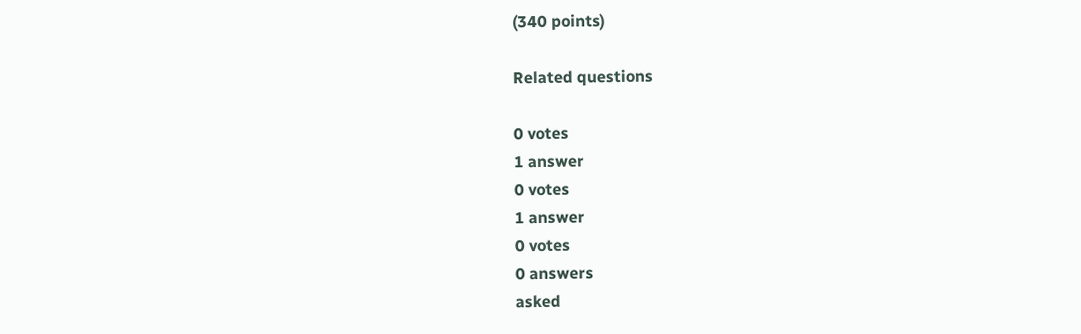(340 points)

Related questions

0 votes
1 answer
0 votes
1 answer
0 votes
0 answers
asked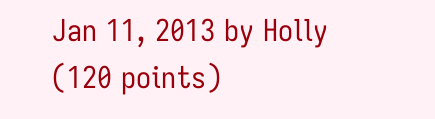Jan 11, 2013 by Holly (120 points)